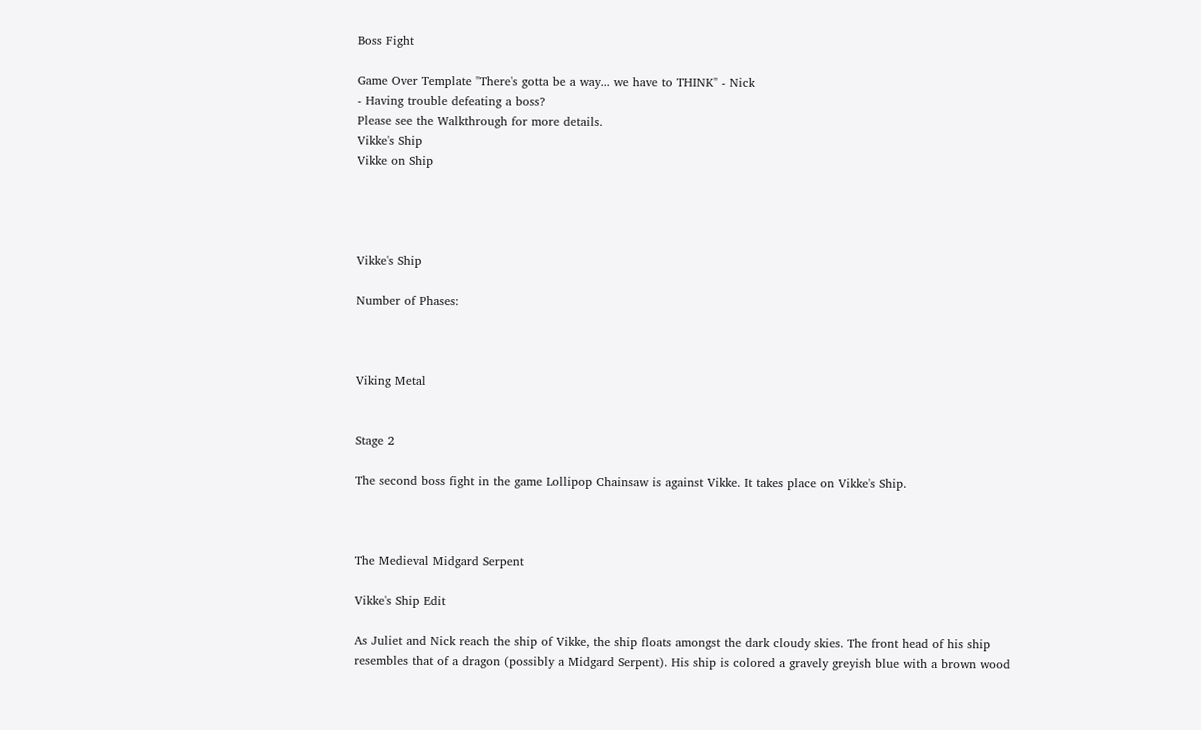Boss Fight

Game Over Template "There's gotta be a way... we have to THINK" - Nick
- Having trouble defeating a boss?
Please see the Walkthrough for more details.
Vikke's Ship
Vikke on Ship




Vikke's Ship

Number of Phases:



Viking Metal


Stage 2

The second boss fight in the game Lollipop Chainsaw is against Vikke. It takes place on Vikke's Ship.



The Medieval Midgard Serpent

Vikke's Ship Edit

As Juliet and Nick reach the ship of Vikke, the ship floats amongst the dark cloudy skies. The front head of his ship resembles that of a dragon (possibly a Midgard Serpent). His ship is colored a gravely greyish blue with a brown wood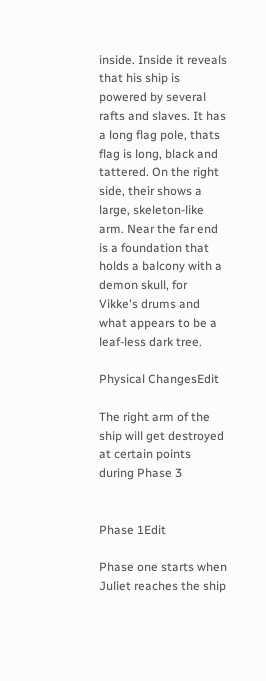inside. Inside it reveals that his ship is powered by several rafts and slaves. It has a long flag pole, thats flag is long, black and tattered. On the right side, their shows a large, skeleton-like arm. Near the far end is a foundation that holds a balcony with a demon skull, for Vikke's drums and what appears to be a leaf-less dark tree.

Physical ChangesEdit

The right arm of the ship will get destroyed at certain points during Phase 3


Phase 1Edit

Phase one starts when Juliet reaches the ship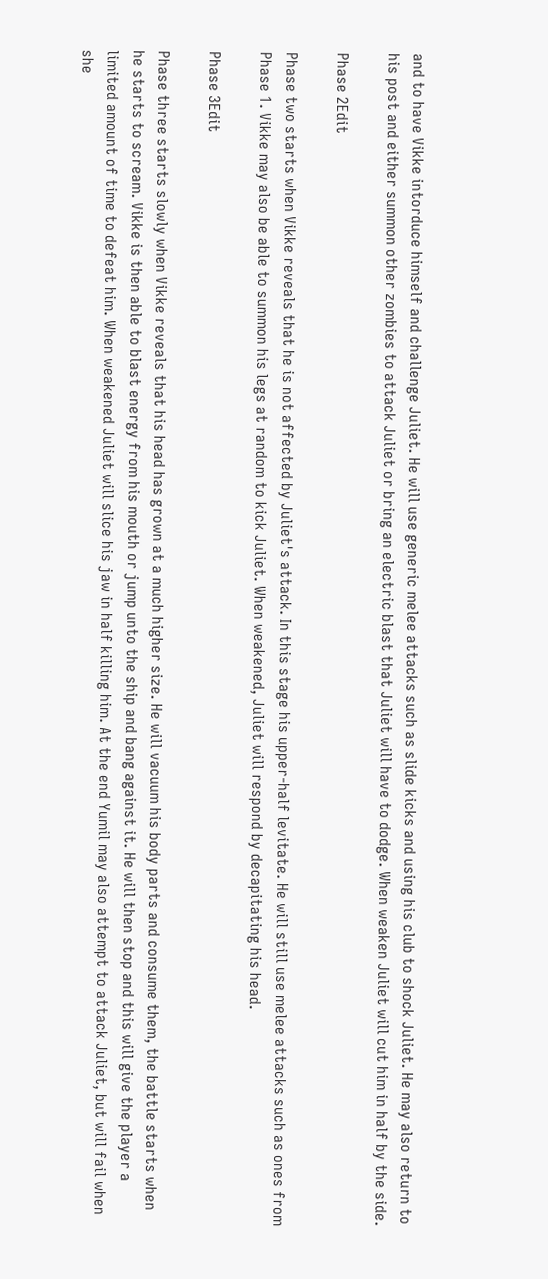and to have Vikke intorduce himself and challenge Juliet. He will use generic melee attacks such as slide kicks and using his club to shock Juliet. He may also return to his post and either summon other zombies to attack Juliet or bring an electric blast that Juliet will have to dodge. When weaken Juliet will cut him in half by the side.

Phase 2Edit

Phase two starts when Vikke reveals that he is not affected by Juliet's attack. In this stage his upper-half levitate. He will still use melee attacks such as ones from Phase 1. Vikke may also be able to summon his legs at random to kick Juliet. When weakened, Juliet will respond by decapitating his head.

Phase 3Edit

Phase three starts slowly when Vikke reveals that his head has grown at a much higher size. He will vacuum his body parts and consume them, the battle starts when he starts to scream. Vikke is then able to blast energy from his mouth or jump unto the ship and bang against it. He will then stop and this will give the player a limited amount of time to defeat him. When weakened Juliet will slice his jaw in half killing him. At the end Yumil may also attempt to attack Juliet, but will fail when she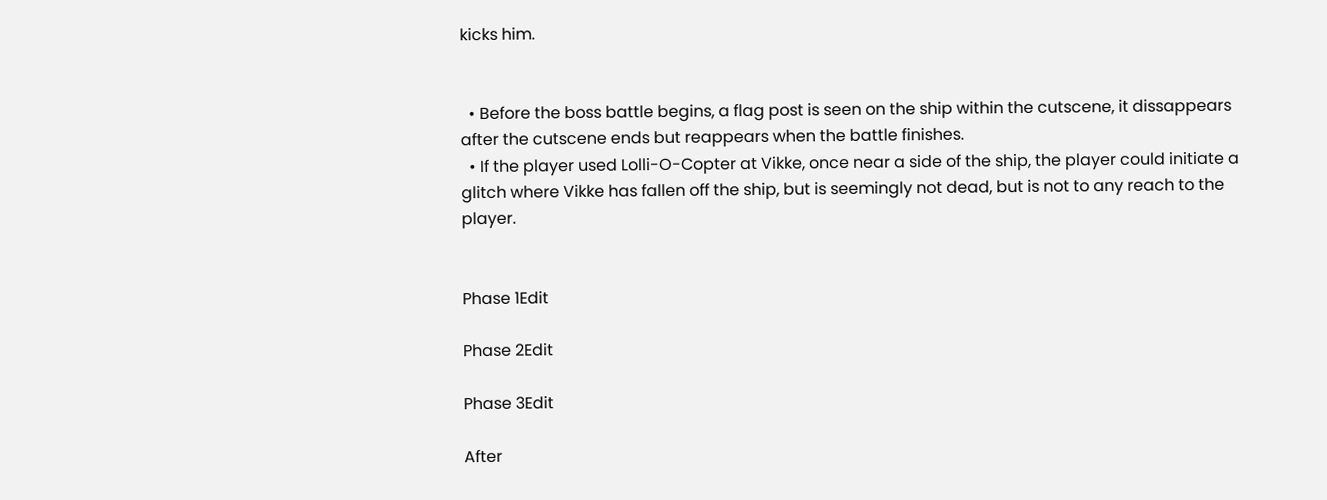kicks him.


  • Before the boss battle begins, a flag post is seen on the ship within the cutscene, it dissappears after the cutscene ends but reappears when the battle finishes.
  • If the player used Lolli-O-Copter at Vikke, once near a side of the ship, the player could initiate a glitch where Vikke has fallen off the ship, but is seemingly not dead, but is not to any reach to the player.


Phase 1Edit

Phase 2Edit

Phase 3Edit

After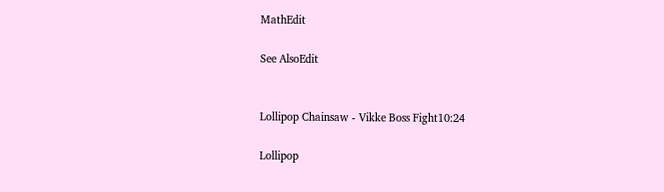MathEdit

See AlsoEdit


Lollipop Chainsaw - Vikke Boss Fight10:24

Lollipop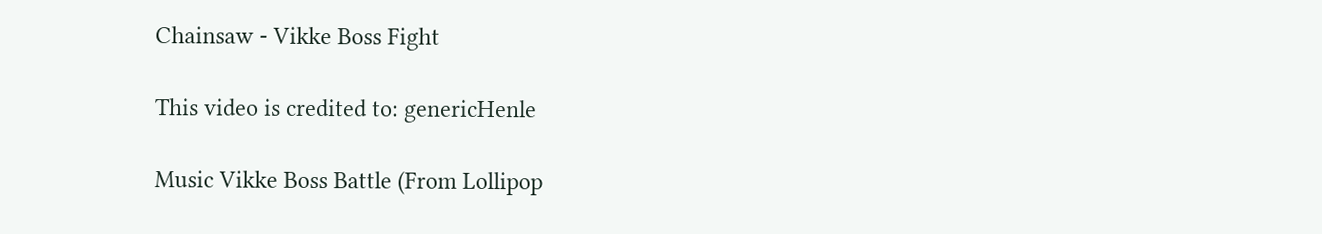Chainsaw - Vikke Boss Fight

This video is credited to: genericHenle

Music Vikke Boss Battle (From Lollipop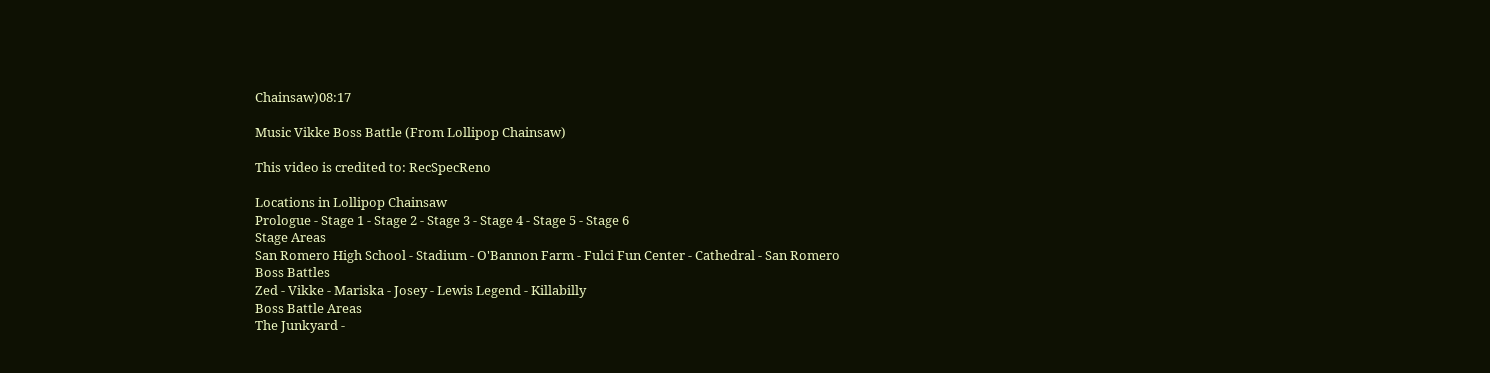Chainsaw)08:17

Music Vikke Boss Battle (From Lollipop Chainsaw)

This video is credited to: RecSpecReno

Locations in Lollipop Chainsaw
Prologue - Stage 1 - Stage 2 - Stage 3 - Stage 4 - Stage 5 - Stage 6
Stage Areas
San Romero High School - Stadium - O'Bannon Farm - Fulci Fun Center - Cathedral - San Romero
Boss Battles
Zed - Vikke - Mariska - Josey - Lewis Legend - Killabilly
Boss Battle Areas
The Junkyard -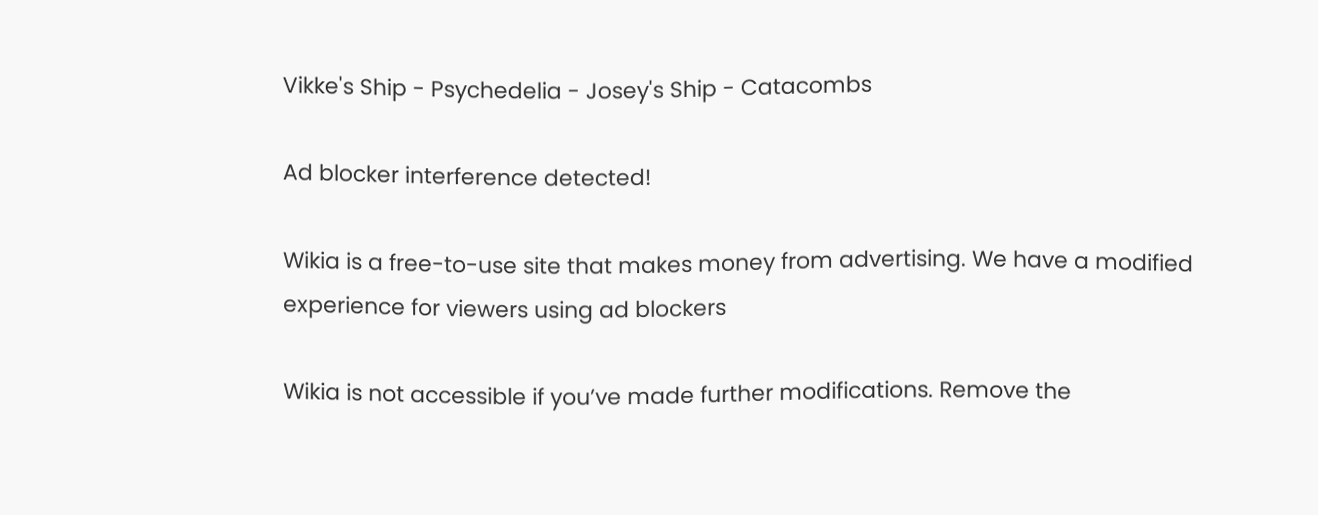Vikke's Ship - Psychedelia - Josey's Ship - Catacombs

Ad blocker interference detected!

Wikia is a free-to-use site that makes money from advertising. We have a modified experience for viewers using ad blockers

Wikia is not accessible if you’ve made further modifications. Remove the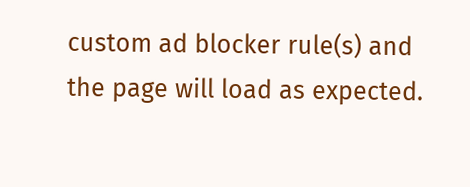custom ad blocker rule(s) and the page will load as expected.